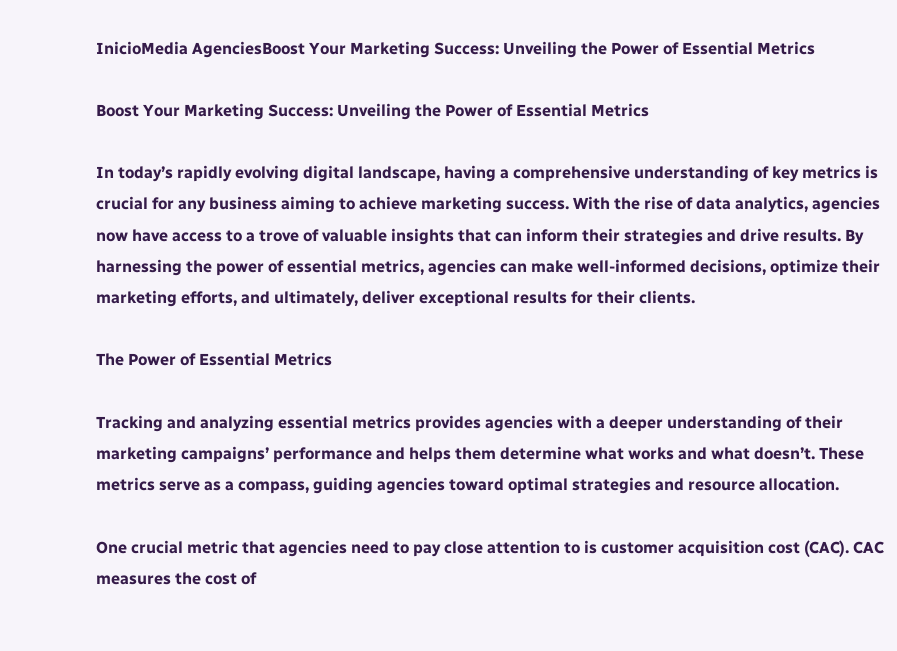InicioMedia AgenciesBoost Your Marketing Success: Unveiling the Power of Essential Metrics

Boost Your Marketing Success: Unveiling the Power of Essential Metrics

In today’s rapidly evolving digital landscape, having a comprehensive understanding of key metrics is crucial for any business aiming to achieve marketing success. With the rise of data analytics, agencies now have access to a trove of valuable insights that can inform their strategies and drive results. By harnessing the power of essential metrics, agencies can make well-informed decisions, optimize their marketing efforts, and ultimately, deliver exceptional results for their clients.

The Power of Essential Metrics

Tracking and analyzing essential metrics provides agencies with a deeper understanding of their marketing campaigns’ performance and helps them determine what works and what doesn’t. These metrics serve as a compass, guiding agencies toward optimal strategies and resource allocation.

One crucial metric that agencies need to pay close attention to is customer acquisition cost (CAC). CAC measures the cost of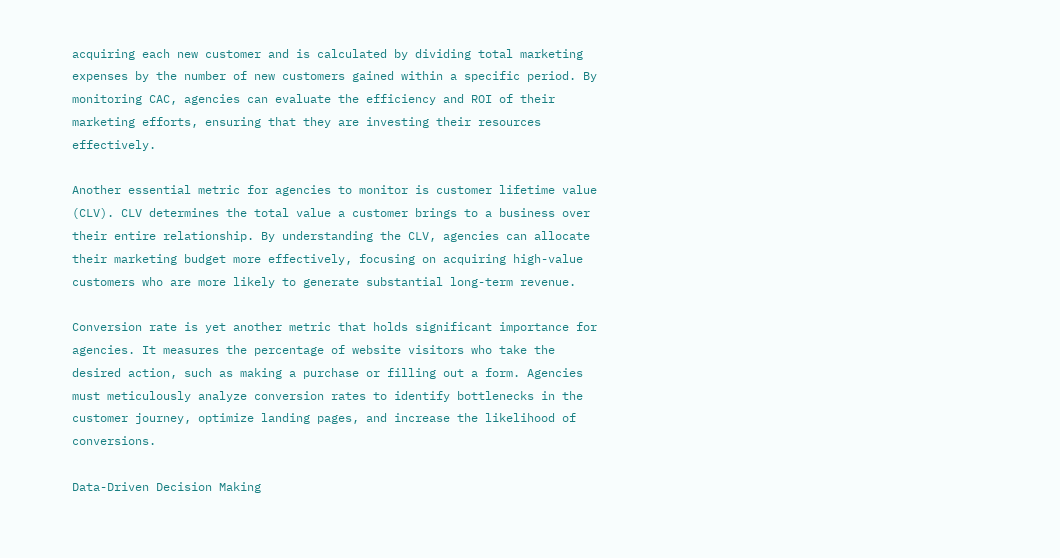acquiring each new customer and is calculated by dividing total marketing expenses by the number of new customers gained within a specific period. By monitoring CAC, agencies can evaluate the efficiency and ROI of their marketing efforts, ensuring that they are investing their resources effectively.

Another essential metric for agencies to monitor is customer lifetime value (CLV). CLV determines the total value a customer brings to a business over their entire relationship. By understanding the CLV, agencies can allocate their marketing budget more effectively, focusing on acquiring high-value customers who are more likely to generate substantial long-term revenue.

Conversion rate is yet another metric that holds significant importance for agencies. It measures the percentage of website visitors who take the desired action, such as making a purchase or filling out a form. Agencies must meticulously analyze conversion rates to identify bottlenecks in the customer journey, optimize landing pages, and increase the likelihood of conversions.

Data-Driven Decision Making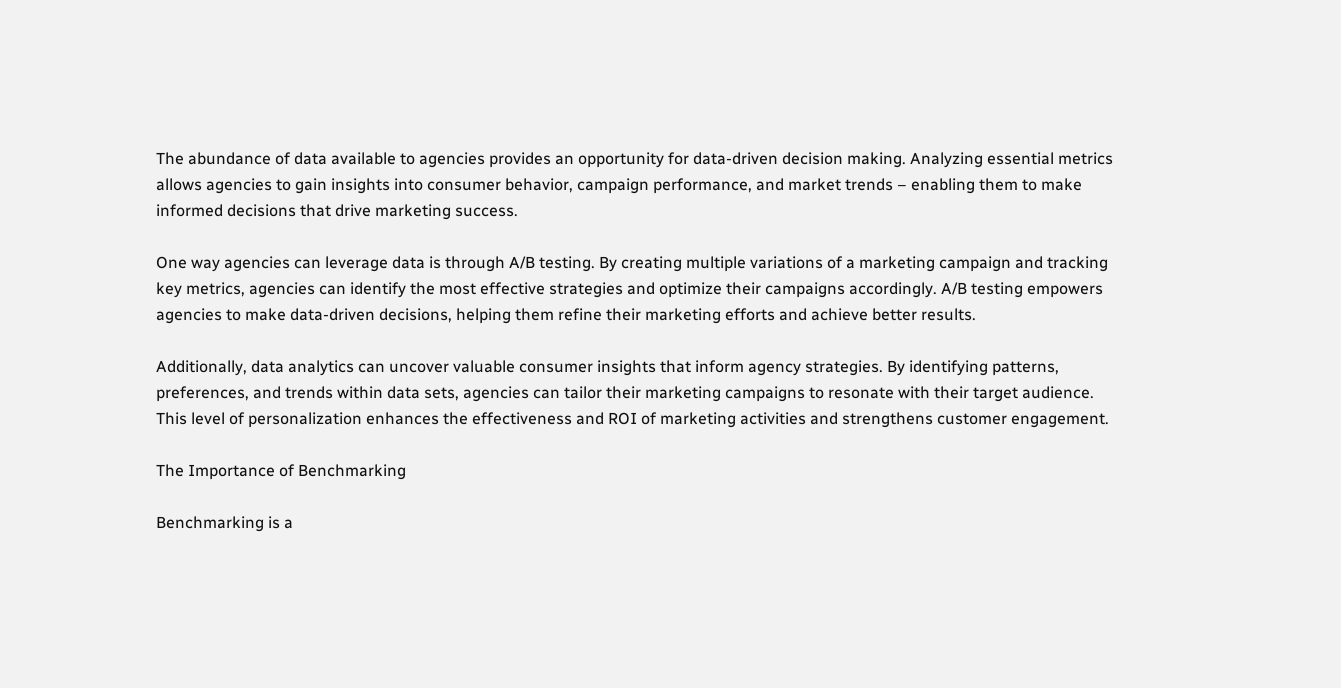The abundance of data available to agencies provides an opportunity for data-driven decision making. Analyzing essential metrics allows agencies to gain insights into consumer behavior, campaign performance, and market trends – enabling them to make informed decisions that drive marketing success.

One way agencies can leverage data is through A/B testing. By creating multiple variations of a marketing campaign and tracking key metrics, agencies can identify the most effective strategies and optimize their campaigns accordingly. A/B testing empowers agencies to make data-driven decisions, helping them refine their marketing efforts and achieve better results.

Additionally, data analytics can uncover valuable consumer insights that inform agency strategies. By identifying patterns, preferences, and trends within data sets, agencies can tailor their marketing campaigns to resonate with their target audience. This level of personalization enhances the effectiveness and ROI of marketing activities and strengthens customer engagement.

The Importance of Benchmarking

Benchmarking is a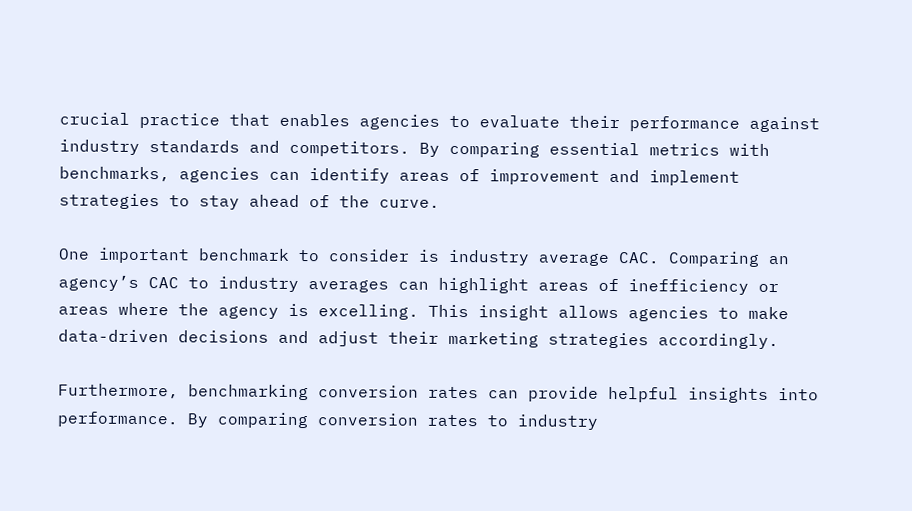crucial practice that enables agencies to evaluate their performance against industry standards and competitors. By comparing essential metrics with benchmarks, agencies can identify areas of improvement and implement strategies to stay ahead of the curve.

One important benchmark to consider is industry average CAC. Comparing an agency’s CAC to industry averages can highlight areas of inefficiency or areas where the agency is excelling. This insight allows agencies to make data-driven decisions and adjust their marketing strategies accordingly.

Furthermore, benchmarking conversion rates can provide helpful insights into performance. By comparing conversion rates to industry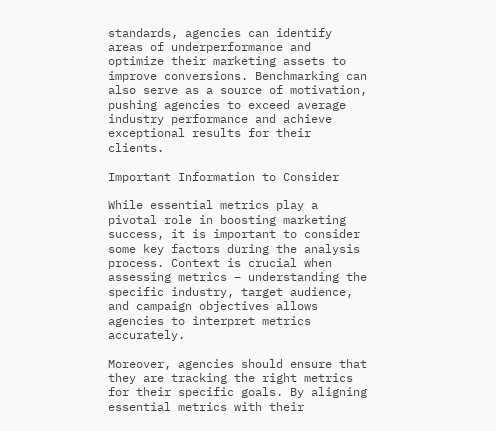standards, agencies can identify areas of underperformance and optimize their marketing assets to improve conversions. Benchmarking can also serve as a source of motivation, pushing agencies to exceed average industry performance and achieve exceptional results for their clients.

Important Information to Consider

While essential metrics play a pivotal role in boosting marketing success, it is important to consider some key factors during the analysis process. Context is crucial when assessing metrics – understanding the specific industry, target audience, and campaign objectives allows agencies to interpret metrics accurately.

Moreover, agencies should ensure that they are tracking the right metrics for their specific goals. By aligning essential metrics with their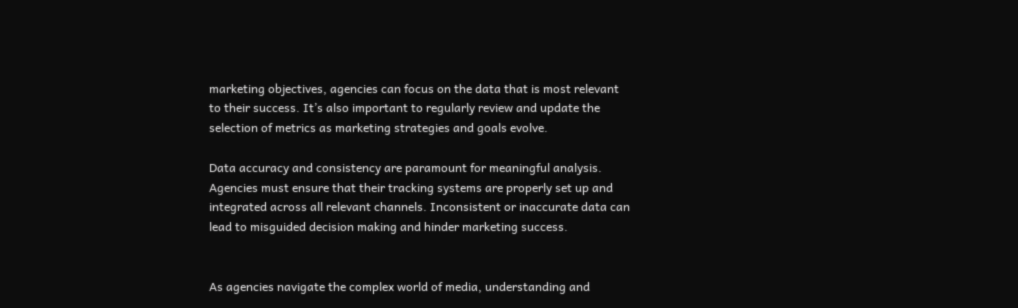marketing objectives, agencies can focus on the data that is most relevant to their success. It’s also important to regularly review and update the selection of metrics as marketing strategies and goals evolve.

Data accuracy and consistency are paramount for meaningful analysis. Agencies must ensure that their tracking systems are properly set up and integrated across all relevant channels. Inconsistent or inaccurate data can lead to misguided decision making and hinder marketing success.


As agencies navigate the complex world of media, understanding and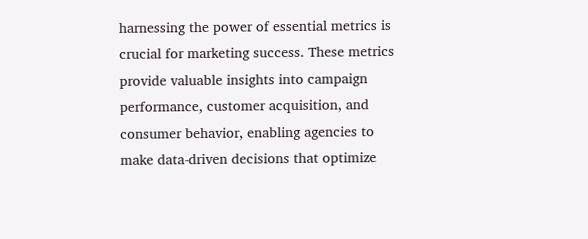harnessing the power of essential metrics is crucial for marketing success. These metrics provide valuable insights into campaign performance, customer acquisition, and consumer behavior, enabling agencies to make data-driven decisions that optimize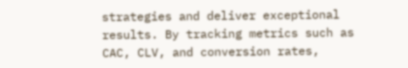strategies and deliver exceptional results. By tracking metrics such as CAC, CLV, and conversion rates,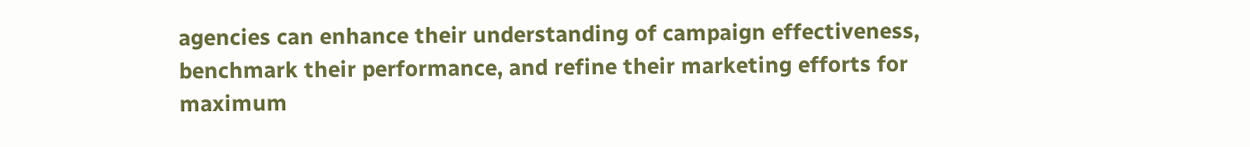agencies can enhance their understanding of campaign effectiveness, benchmark their performance, and refine their marketing efforts for maximum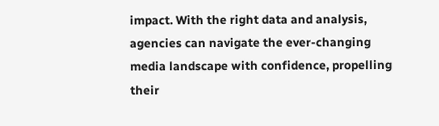impact. With the right data and analysis, agencies can navigate the ever-changing media landscape with confidence, propelling their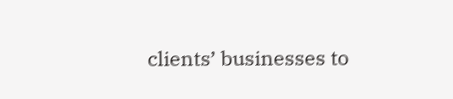clients’ businesses to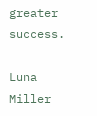greater success.

Luna Miller